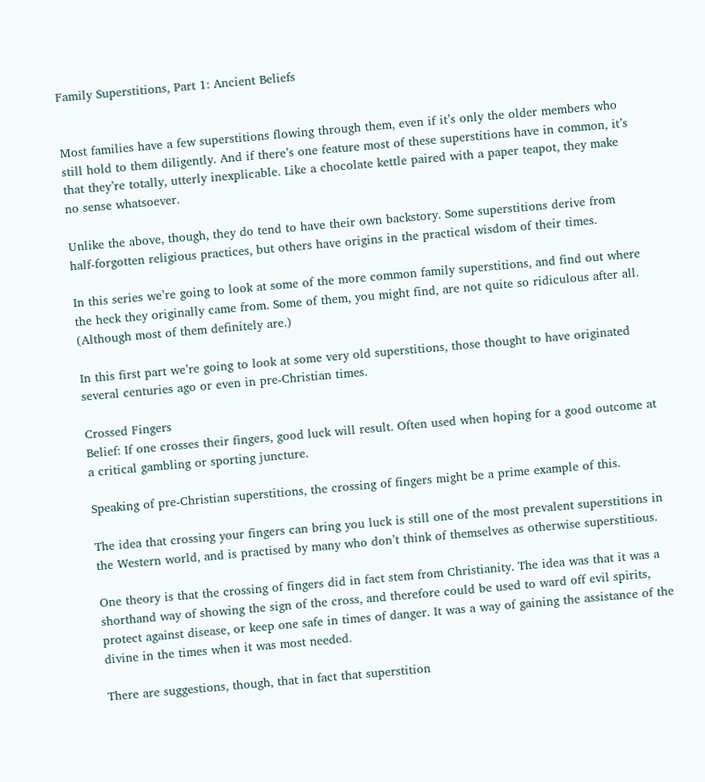Family Superstitions, Part 1: Ancient Beliefs


Most families have a few superstitions flowing through them, even if it’s only the older members who still hold to them diligently. And if there’s one feature most of these superstitions have in common, it’s that they’re totally, utterly inexplicable. Like a chocolate kettle paired with a paper teapot, they make no sense whatsoever.

Unlike the above, though, they do tend to have their own backstory. Some superstitions derive from half-forgotten religious practices, but others have origins in the practical wisdom of their times.

In this series we’re going to look at some of the more common family superstitions, and find out where the heck they originally came from. Some of them, you might find, are not quite so ridiculous after all. (Although most of them definitely are.)

In this first part we’re going to look at some very old superstitions, those thought to have originated several centuries ago or even in pre-Christian times.

Crossed Fingers
Belief: If one crosses their fingers, good luck will result. Often used when hoping for a good outcome at a critical gambling or sporting juncture.

Speaking of pre-Christian superstitions, the crossing of fingers might be a prime example of this.

The idea that crossing your fingers can bring you luck is still one of the most prevalent superstitions in the Western world, and is practised by many who don’t think of themselves as otherwise superstitious.

One theory is that the crossing of fingers did in fact stem from Christianity. The idea was that it was a shorthand way of showing the sign of the cross, and therefore could be used to ward off evil spirits, protect against disease, or keep one safe in times of danger. It was a way of gaining the assistance of the divine in the times when it was most needed.

There are suggestions, though, that in fact that superstition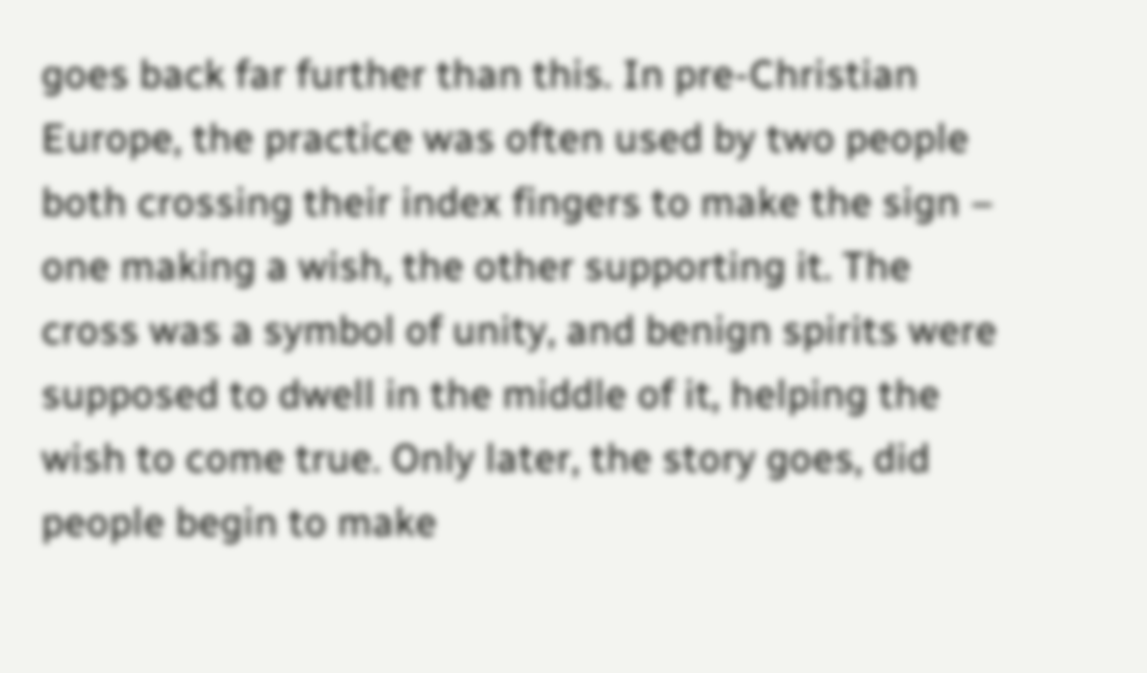goes back far further than this. In pre-Christian Europe, the practice was often used by two people both crossing their index fingers to make the sign – one making a wish, the other supporting it. The cross was a symbol of unity, and benign spirits were supposed to dwell in the middle of it, helping the wish to come true. Only later, the story goes, did people begin to make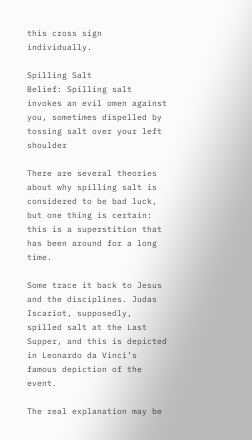this cross sign individually.

Spilling Salt
Belief: Spilling salt invokes an evil omen against you, sometimes dispelled by tossing salt over your left shoulder

There are several theories about why spilling salt is considered to be bad luck, but one thing is certain: this is a superstition that has been around for a long time.

Some trace it back to Jesus and the disciplines. Judas Iscariot, supposedly, spilled salt at the Last Supper, and this is depicted in Leonardo da Vinci’s famous depiction of the event.

The real explanation may be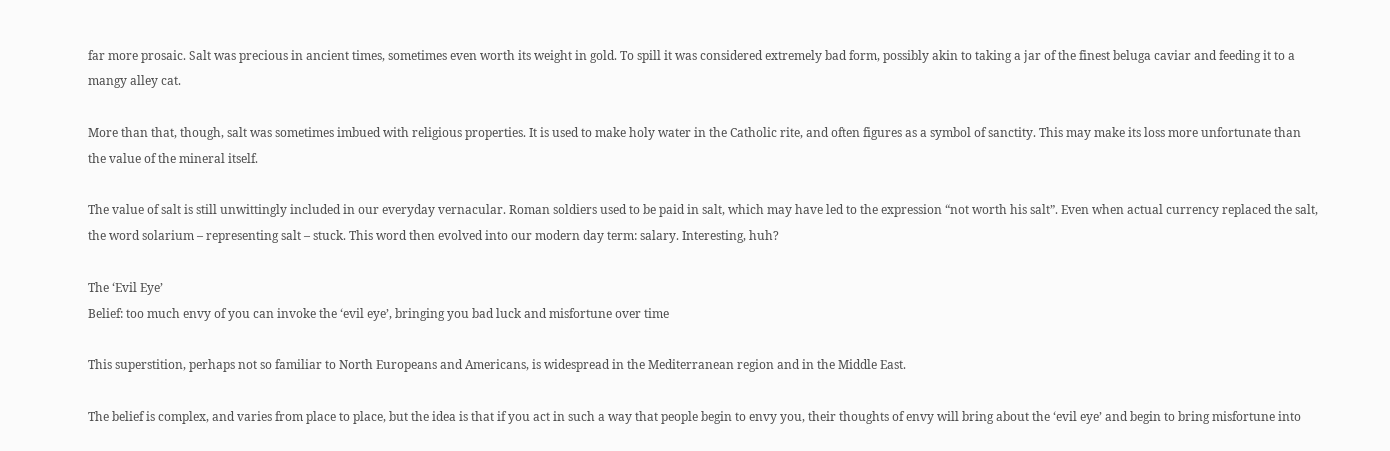far more prosaic. Salt was precious in ancient times, sometimes even worth its weight in gold. To spill it was considered extremely bad form, possibly akin to taking a jar of the finest beluga caviar and feeding it to a mangy alley cat.

More than that, though, salt was sometimes imbued with religious properties. It is used to make holy water in the Catholic rite, and often figures as a symbol of sanctity. This may make its loss more unfortunate than the value of the mineral itself.

The value of salt is still unwittingly included in our everyday vernacular. Roman soldiers used to be paid in salt, which may have led to the expression “not worth his salt”. Even when actual currency replaced the salt, the word solarium – representing salt – stuck. This word then evolved into our modern day term: salary. Interesting, huh?

The ‘Evil Eye’
Belief: too much envy of you can invoke the ‘evil eye’, bringing you bad luck and misfortune over time

This superstition, perhaps not so familiar to North Europeans and Americans, is widespread in the Mediterranean region and in the Middle East.

The belief is complex, and varies from place to place, but the idea is that if you act in such a way that people begin to envy you, their thoughts of envy will bring about the ‘evil eye’ and begin to bring misfortune into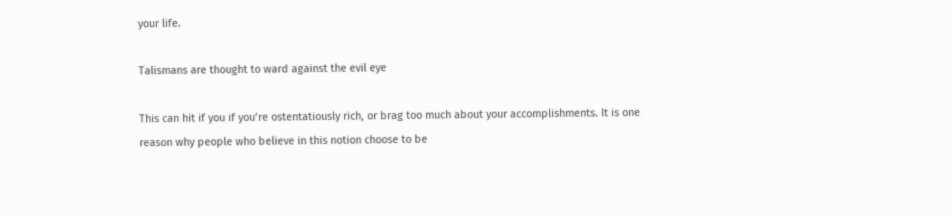your life.

Talismans are thought to ward against the evil eye

This can hit if you if you’re ostentatiously rich, or brag too much about your accomplishments. It is one reason why people who believe in this notion choose to be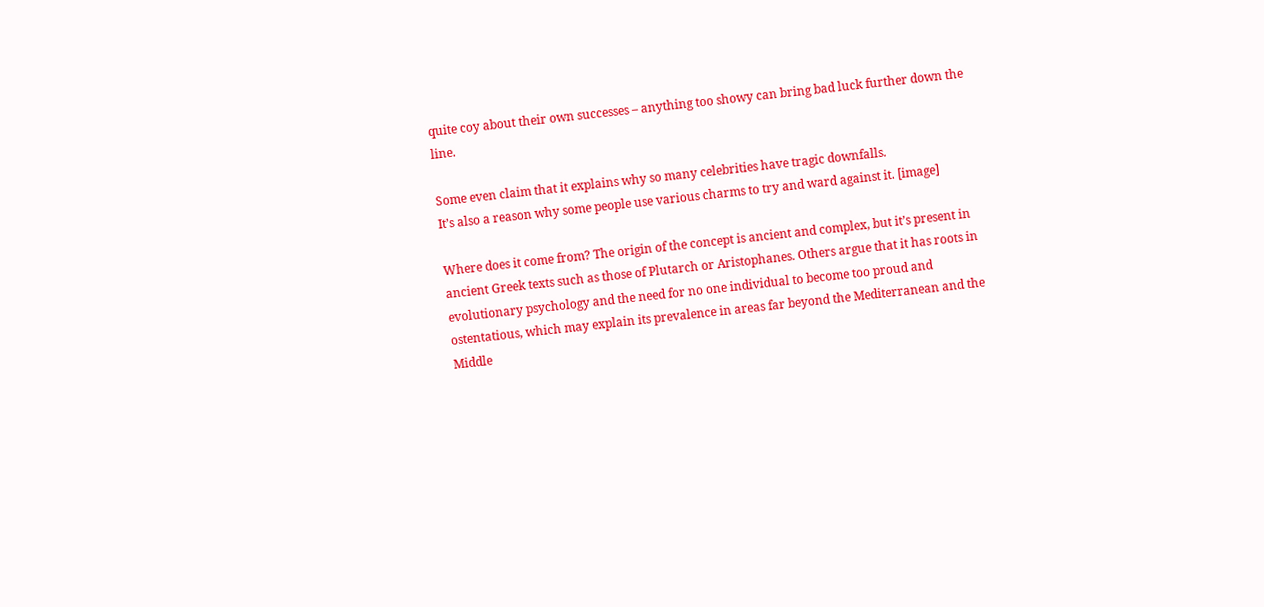quite coy about their own successes – anything too showy can bring bad luck further down the line.

Some even claim that it explains why so many celebrities have tragic downfalls.
It’s also a reason why some people use various charms to try and ward against it. [image]

Where does it come from? The origin of the concept is ancient and complex, but it’s present in ancient Greek texts such as those of Plutarch or Aristophanes. Others argue that it has roots in evolutionary psychology and the need for no one individual to become too proud and ostentatious, which may explain its prevalence in areas far beyond the Mediterranean and the Middle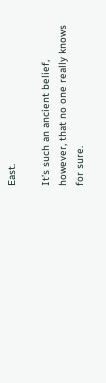East.

It’s such an ancient belief, however, that no one really knows for sure.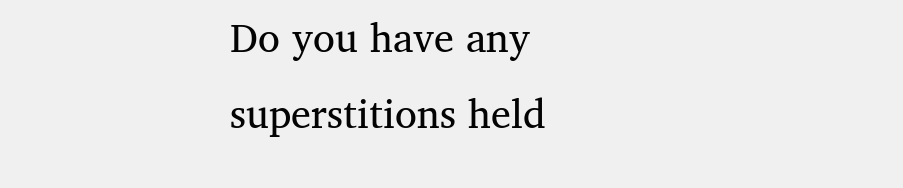Do you have any superstitions held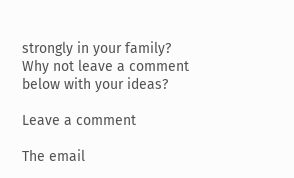strongly in your family? Why not leave a comment below with your ideas?

Leave a comment

The email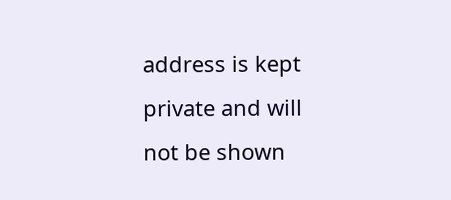address is kept private and will not be shown